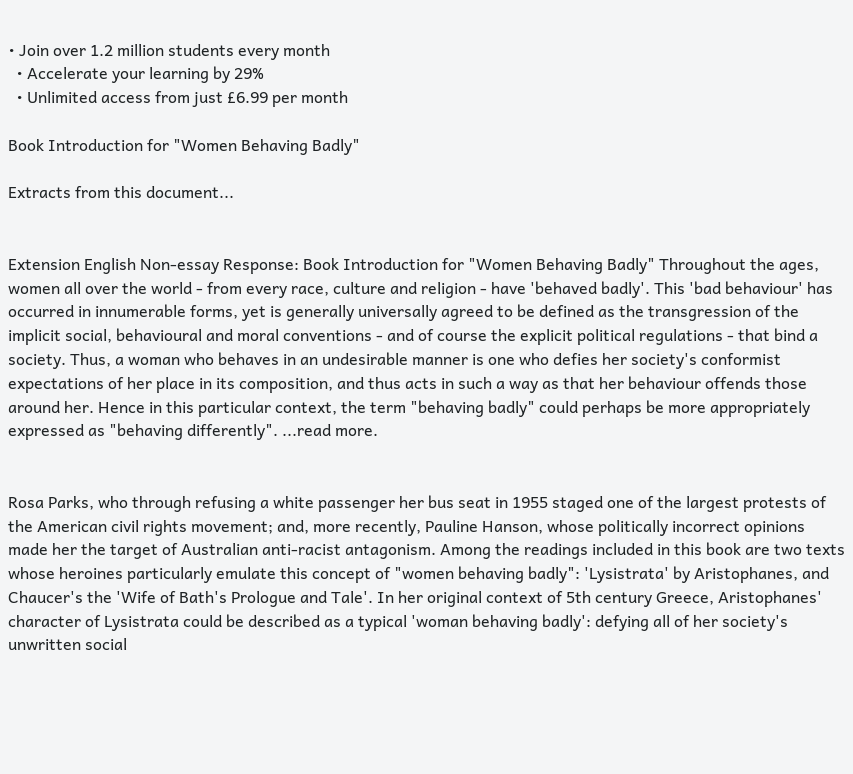• Join over 1.2 million students every month
  • Accelerate your learning by 29%
  • Unlimited access from just £6.99 per month

Book Introduction for "Women Behaving Badly"

Extracts from this document...


Extension English Non-essay Response: Book Introduction for "Women Behaving Badly" Throughout the ages, women all over the world - from every race, culture and religion - have 'behaved badly'. This 'bad behaviour' has occurred in innumerable forms, yet is generally universally agreed to be defined as the transgression of the implicit social, behavioural and moral conventions - and of course the explicit political regulations - that bind a society. Thus, a woman who behaves in an undesirable manner is one who defies her society's conformist expectations of her place in its composition, and thus acts in such a way as that her behaviour offends those around her. Hence in this particular context, the term "behaving badly" could perhaps be more appropriately expressed as "behaving differently". ...read more.


Rosa Parks, who through refusing a white passenger her bus seat in 1955 staged one of the largest protests of the American civil rights movement; and, more recently, Pauline Hanson, whose politically incorrect opinions made her the target of Australian anti-racist antagonism. Among the readings included in this book are two texts whose heroines particularly emulate this concept of "women behaving badly": 'Lysistrata' by Aristophanes, and Chaucer's the 'Wife of Bath's Prologue and Tale'. In her original context of 5th century Greece, Aristophanes' character of Lysistrata could be described as a typical 'woman behaving badly': defying all of her society's unwritten social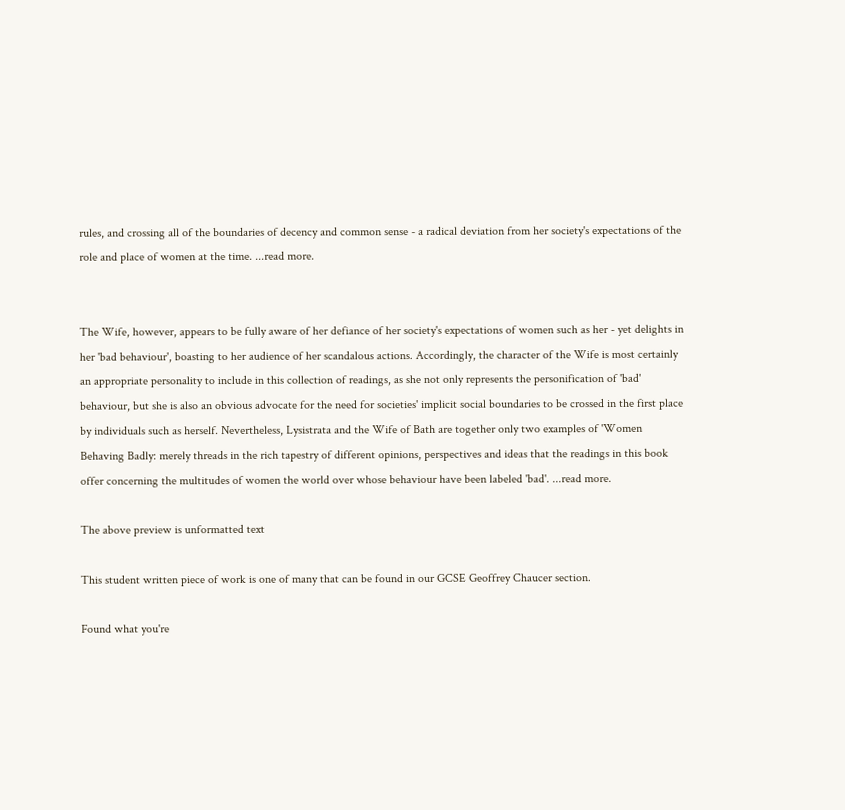rules, and crossing all of the boundaries of decency and common sense - a radical deviation from her society's expectations of the role and place of women at the time. ...read more.


The Wife, however, appears to be fully aware of her defiance of her society's expectations of women such as her - yet delights in her 'bad behaviour', boasting to her audience of her scandalous actions. Accordingly, the character of the Wife is most certainly an appropriate personality to include in this collection of readings, as she not only represents the personification of 'bad' behaviour, but she is also an obvious advocate for the need for societies' implicit social boundaries to be crossed in the first place by individuals such as herself. Nevertheless, Lysistrata and the Wife of Bath are together only two examples of 'Women Behaving Badly: merely threads in the rich tapestry of different opinions, perspectives and ideas that the readings in this book offer concerning the multitudes of women the world over whose behaviour have been labeled 'bad'. ...read more.

The above preview is unformatted text

This student written piece of work is one of many that can be found in our GCSE Geoffrey Chaucer section.

Found what you're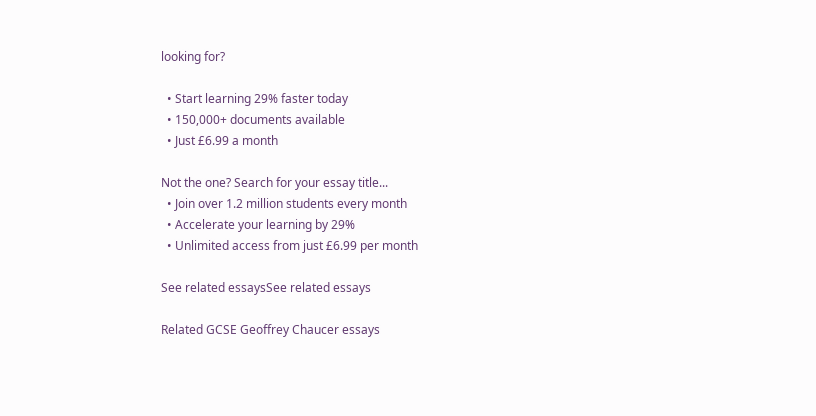looking for?

  • Start learning 29% faster today
  • 150,000+ documents available
  • Just £6.99 a month

Not the one? Search for your essay title...
  • Join over 1.2 million students every month
  • Accelerate your learning by 29%
  • Unlimited access from just £6.99 per month

See related essaysSee related essays

Related GCSE Geoffrey Chaucer essays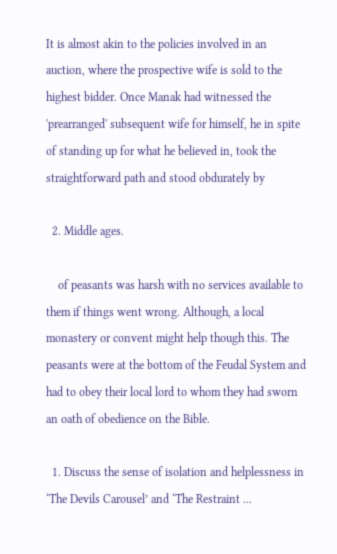It is almost akin to the policies involved in an auction, where the prospective wife is sold to the highest bidder. Once Manak had witnessed the 'prearranged' subsequent wife for himself, he in spite of standing up for what he believed in, took the straightforward path and stood obdurately by

  2. Middle ages.

    of peasants was harsh with no services available to them if things went wrong. Although, a local monastery or convent might help though this. The peasants were at the bottom of the Feudal System and had to obey their local lord to whom they had sworn an oath of obedience on the Bible.

  1. Discuss the sense of isolation and helplessness in ‘The Devils Carousel’ and ‘The Restraint ...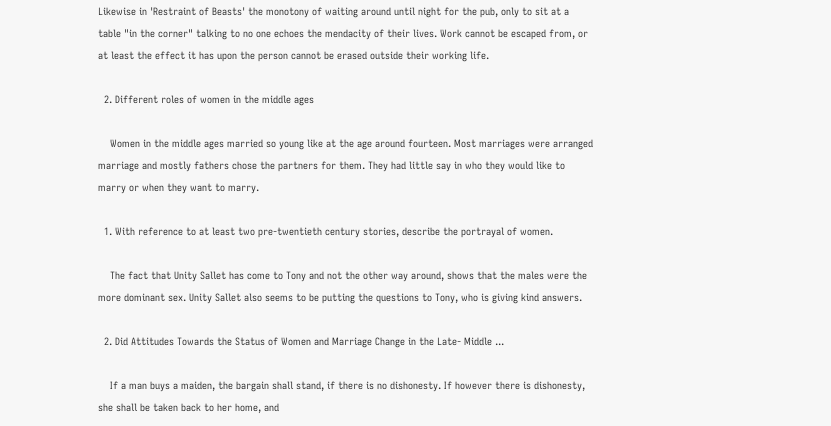Likewise in 'Restraint of Beasts' the monotony of waiting around until night for the pub, only to sit at a table "in the corner" talking to no one echoes the mendacity of their lives. Work cannot be escaped from, or at least the effect it has upon the person cannot be erased outside their working life.

  2. Different roles of women in the middle ages

    Women in the middle ages married so young like at the age around fourteen. Most marriages were arranged marriage and mostly fathers chose the partners for them. They had little say in who they would like to marry or when they want to marry.

  1. With reference to at least two pre-twentieth century stories, describe the portrayal of women.

    The fact that Unity Sallet has come to Tony and not the other way around, shows that the males were the more dominant sex. Unity Sallet also seems to be putting the questions to Tony, who is giving kind answers.

  2. Did Attitudes Towards the Status of Women and Marriage Change in the Late- Middle ...

    If a man buys a maiden, the bargain shall stand, if there is no dishonesty. If however there is dishonesty, she shall be taken back to her home, and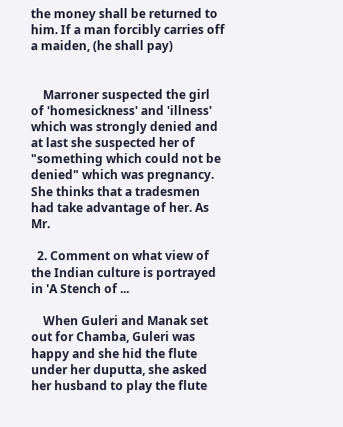the money shall be returned to him. If a man forcibly carries off a maiden, (he shall pay)


    Marroner suspected the girl of 'homesickness' and 'illness' which was strongly denied and at last she suspected her of "something which could not be denied" which was pregnancy. She thinks that a tradesmen had take advantage of her. As Mr.

  2. Comment on what view of the Indian culture is portrayed in 'A Stench of ...

    When Guleri and Manak set out for Chamba, Guleri was happy and she hid the flute under her duputta, she asked her husband to play the flute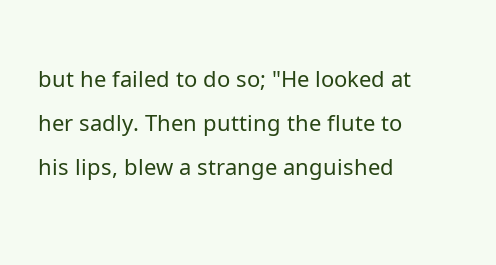but he failed to do so; "He looked at her sadly. Then putting the flute to his lips, blew a strange anguished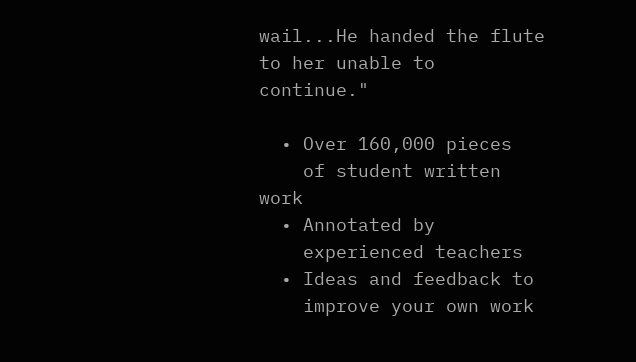wail...He handed the flute to her unable to continue."

  • Over 160,000 pieces
    of student written work
  • Annotated by
    experienced teachers
  • Ideas and feedback to
    improve your own work